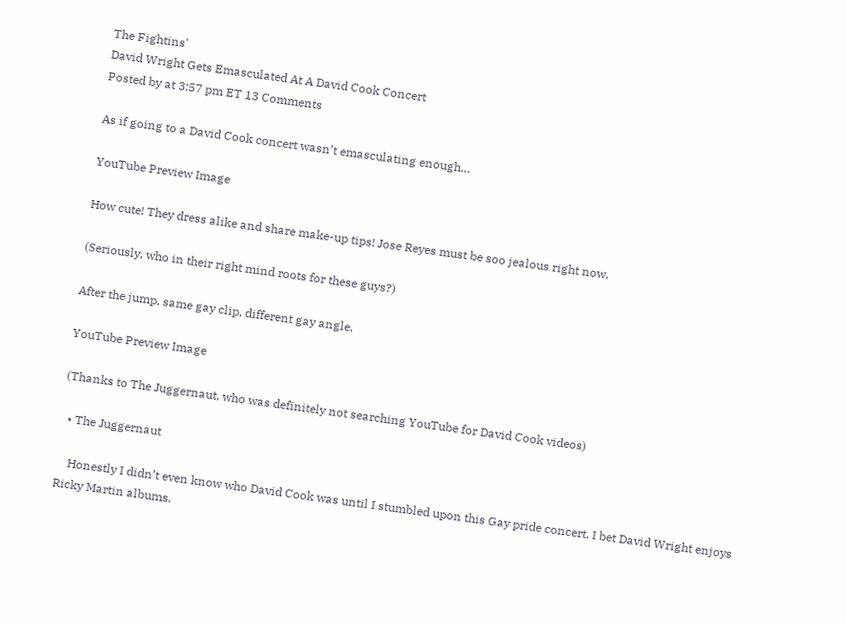The Fightins'
David Wright Gets Emasculated At A David Cook Concert
Posted by at 3:57 pm ET 13 Comments

As if going to a David Cook concert wasn’t emasculating enough…

YouTube Preview Image

How cute! They dress alike and share make-up tips! Jose Reyes must be soo jealous right now.

(Seriously, who in their right mind roots for these guys?)

After the jump, same gay clip, different gay angle.

YouTube Preview Image

(Thanks to The Juggernaut, who was definitely not searching YouTube for David Cook videos)

  • The Juggernaut

    Honestly I didn’t even know who David Cook was until I stumbled upon this Gay pride concert. I bet David Wright enjoys Ricky Martin albums.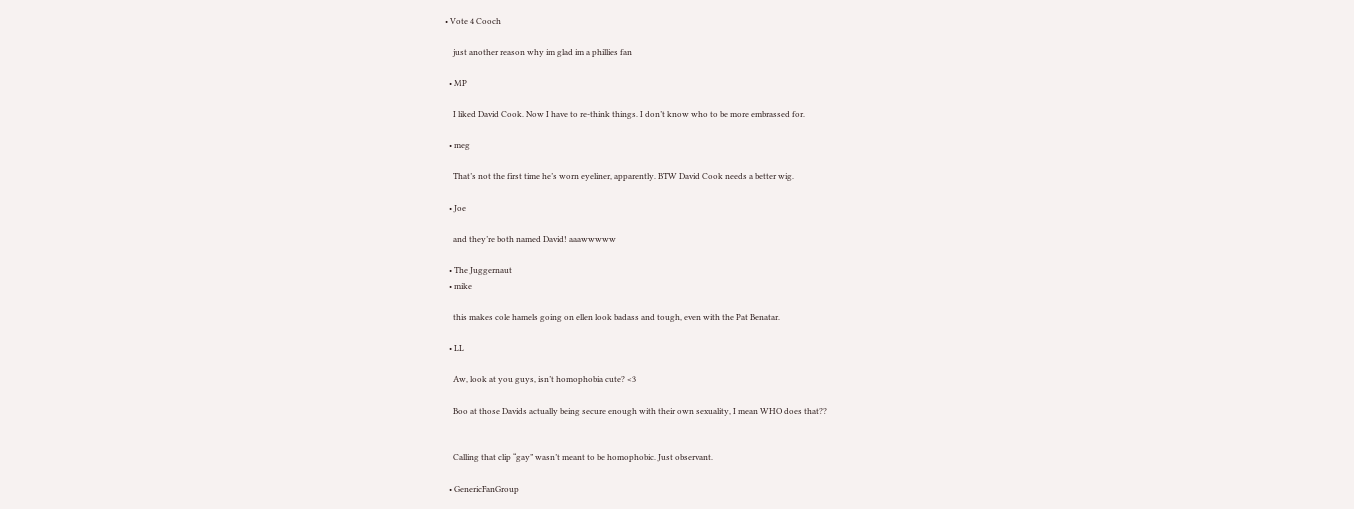• Vote 4 Cooch

    just another reason why im glad im a phillies fan

  • MP

    I liked David Cook. Now I have to re-think things. I don’t know who to be more embrassed for.

  • meg

    That’s not the first time he’s worn eyeliner, apparently. BTW David Cook needs a better wig.

  • Joe

    and they’re both named David! aaawwwww

  • The Juggernaut
  • mike

    this makes cole hamels going on ellen look badass and tough, even with the Pat Benatar.

  • LL

    Aw, look at you guys, isn’t homophobia cute? <3

    Boo at those Davids actually being secure enough with their own sexuality, I mean WHO does that??


    Calling that clip “gay” wasn’t meant to be homophobic. Just observant.

  • GenericFanGroup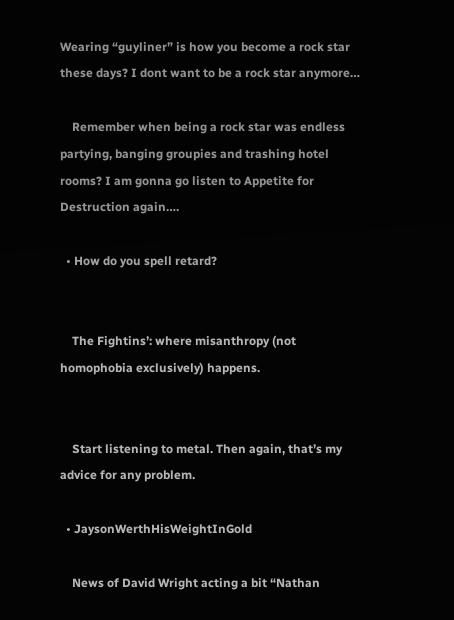Wearing “guyliner” is how you become a rock star these days? I dont want to be a rock star anymore…

    Remember when being a rock star was endless partying, banging groupies and trashing hotel rooms? I am gonna go listen to Appetite for Destruction again….

  • How do you spell retard?


    The Fightins’: where misanthropy (not homophobia exclusively) happens.


    Start listening to metal. Then again, that’s my advice for any problem.

  • JaysonWerthHisWeightInGold

    News of David Wright acting a bit “Nathan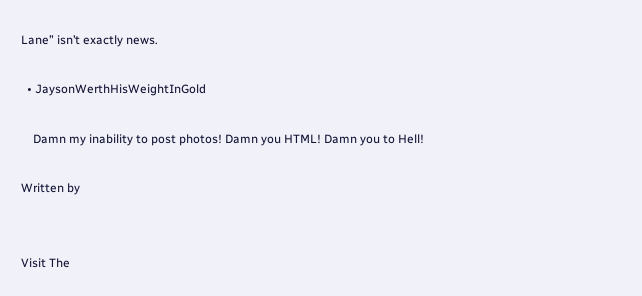Lane” isn’t exactly news.

  • JaysonWerthHisWeightInGold

    Damn my inability to post photos! Damn you HTML! Damn you to Hell!

Written by


Visit The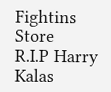Fightins Store
R.I.P Harry Kalas